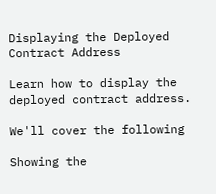Displaying the Deployed Contract Address

Learn how to display the deployed contract address.

We'll cover the following

Showing the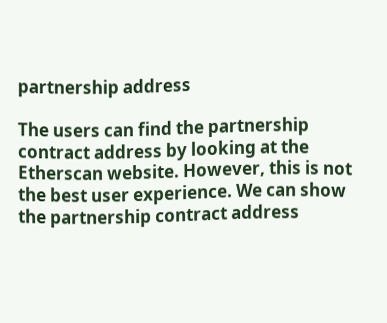partnership address

The users can find the partnership contract address by looking at the Etherscan website. However, this is not the best user experience. We can show the partnership contract address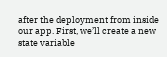after the deployment from inside our app. First, we’ll create a new state variable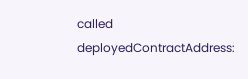called deployedContractAddress: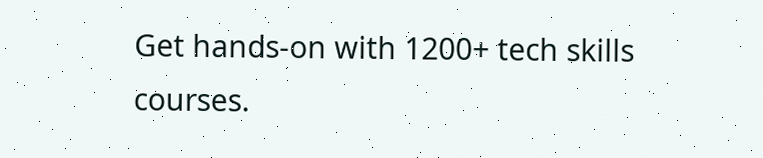Get hands-on with 1200+ tech skills courses.